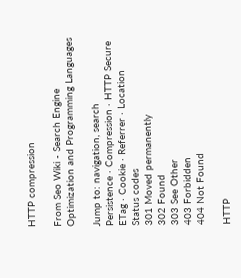HTTP compression

From Seo Wiki - Search Engine Optimization and Programming Languages

Jump to: navigation, search
Persistence · Compression · HTTP Secure
ETag · Cookie · Referrer · Location
Status codes
301 Moved permanently
302 Found
303 See Other
403 Forbidden
404 Not Found

HTTP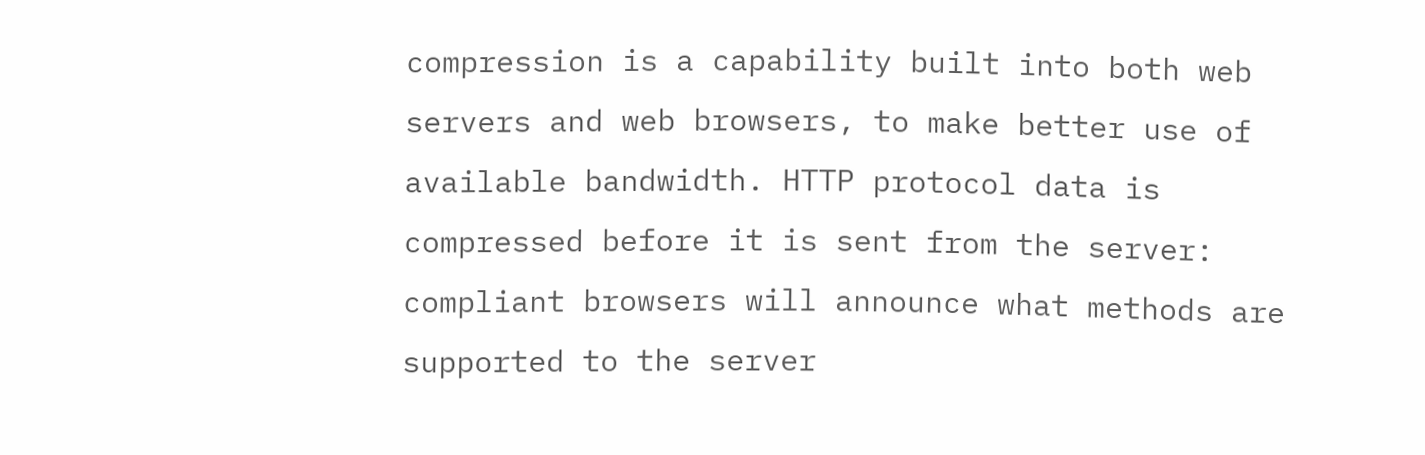compression is a capability built into both web servers and web browsers, to make better use of available bandwidth. HTTP protocol data is compressed before it is sent from the server: compliant browsers will announce what methods are supported to the server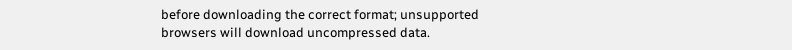before downloading the correct format; unsupported browsers will download uncompressed data.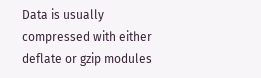Data is usually compressed with either deflate or gzip modules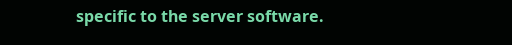specific to the server software.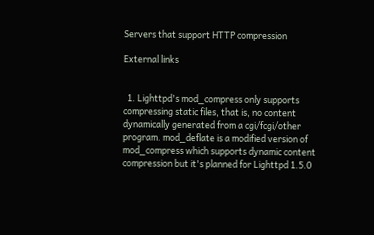Servers that support HTTP compression

External links


  1. Lighttpd's mod_compress only supports compressing static files, that is, no content dynamically generated from a cgi/fcgi/other program. mod_deflate is a modified version of mod_compress which supports dynamic content compression but it's planned for Lighttpd 1.5.0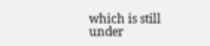which is still under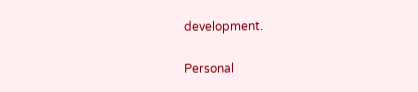development.

Personal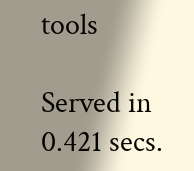tools

Served in 0.421 secs.